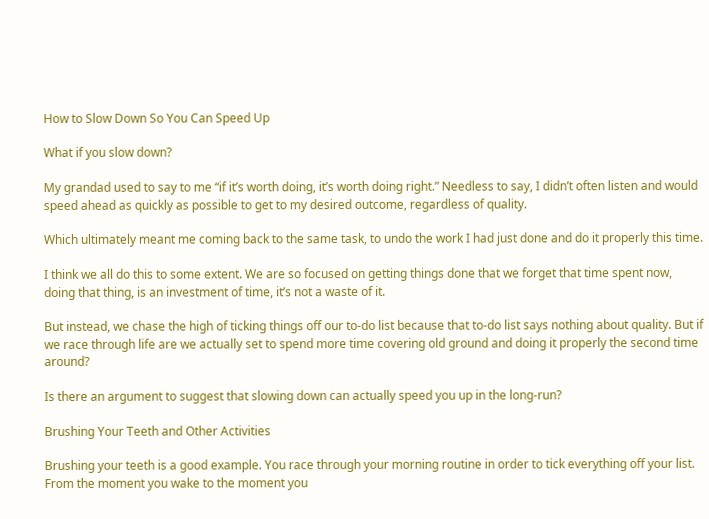How to Slow Down So You Can Speed Up

What if you slow down?

My grandad used to say to me “if it’s worth doing, it’s worth doing right.” Needless to say, I didn’t often listen and would speed ahead as quickly as possible to get to my desired outcome, regardless of quality.

Which ultimately meant me coming back to the same task, to undo the work I had just done and do it properly this time.

I think we all do this to some extent. We are so focused on getting things done that we forget that time spent now, doing that thing, is an investment of time, it’s not a waste of it.

But instead, we chase the high of ticking things off our to-do list because that to-do list says nothing about quality. But if we race through life are we actually set to spend more time covering old ground and doing it properly the second time around?

Is there an argument to suggest that slowing down can actually speed you up in the long-run?

Brushing Your Teeth and Other Activities

Brushing your teeth is a good example. You race through your morning routine in order to tick everything off your list. From the moment you wake to the moment you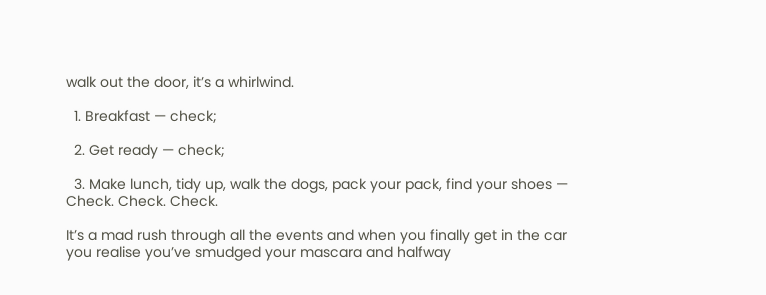walk out the door, it’s a whirlwind.

  1. Breakfast — check;

  2. Get ready — check;

  3. Make lunch, tidy up, walk the dogs, pack your pack, find your shoes — Check. Check. Check.

It’s a mad rush through all the events and when you finally get in the car you realise you’ve smudged your mascara and halfway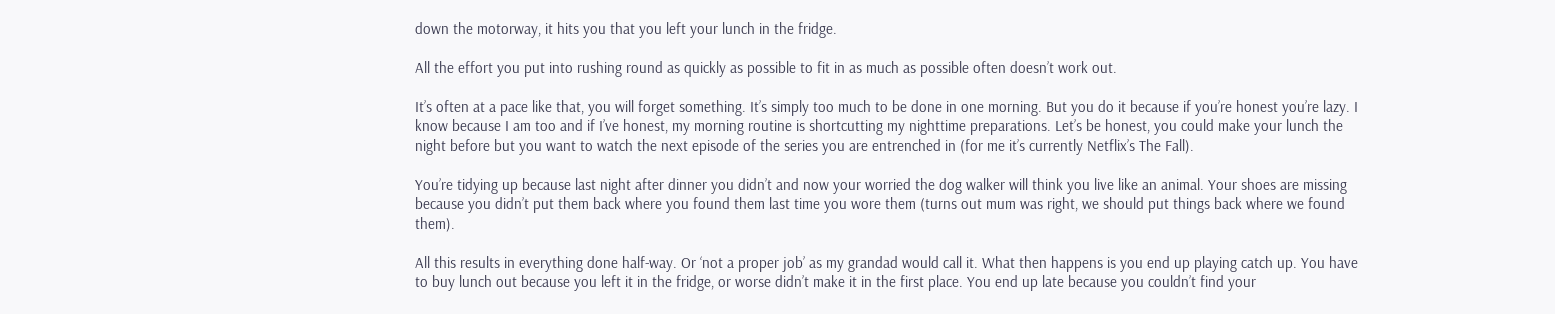down the motorway, it hits you that you left your lunch in the fridge.

All the effort you put into rushing round as quickly as possible to fit in as much as possible often doesn’t work out.

It’s often at a pace like that, you will forget something. It’s simply too much to be done in one morning. But you do it because if you’re honest you’re lazy. I know because I am too and if I’ve honest, my morning routine is shortcutting my nighttime preparations. Let’s be honest, you could make your lunch the night before but you want to watch the next episode of the series you are entrenched in (for me it’s currently Netflix’s The Fall).

You’re tidying up because last night after dinner you didn’t and now your worried the dog walker will think you live like an animal. Your shoes are missing because you didn’t put them back where you found them last time you wore them (turns out mum was right, we should put things back where we found them).

All this results in everything done half-way. Or ‘not a proper job’ as my grandad would call it. What then happens is you end up playing catch up. You have to buy lunch out because you left it in the fridge, or worse didn’t make it in the first place. You end up late because you couldn’t find your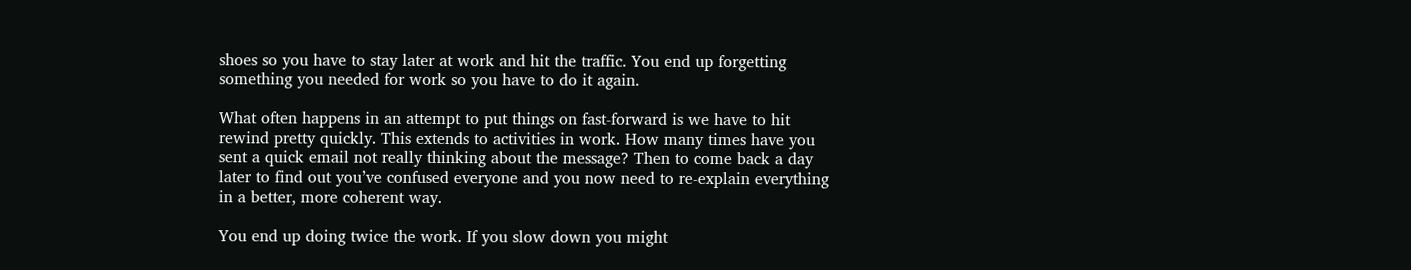shoes so you have to stay later at work and hit the traffic. You end up forgetting something you needed for work so you have to do it again.

What often happens in an attempt to put things on fast-forward is we have to hit rewind pretty quickly. This extends to activities in work. How many times have you sent a quick email not really thinking about the message? Then to come back a day later to find out you’ve confused everyone and you now need to re-explain everything in a better, more coherent way.

You end up doing twice the work. If you slow down you might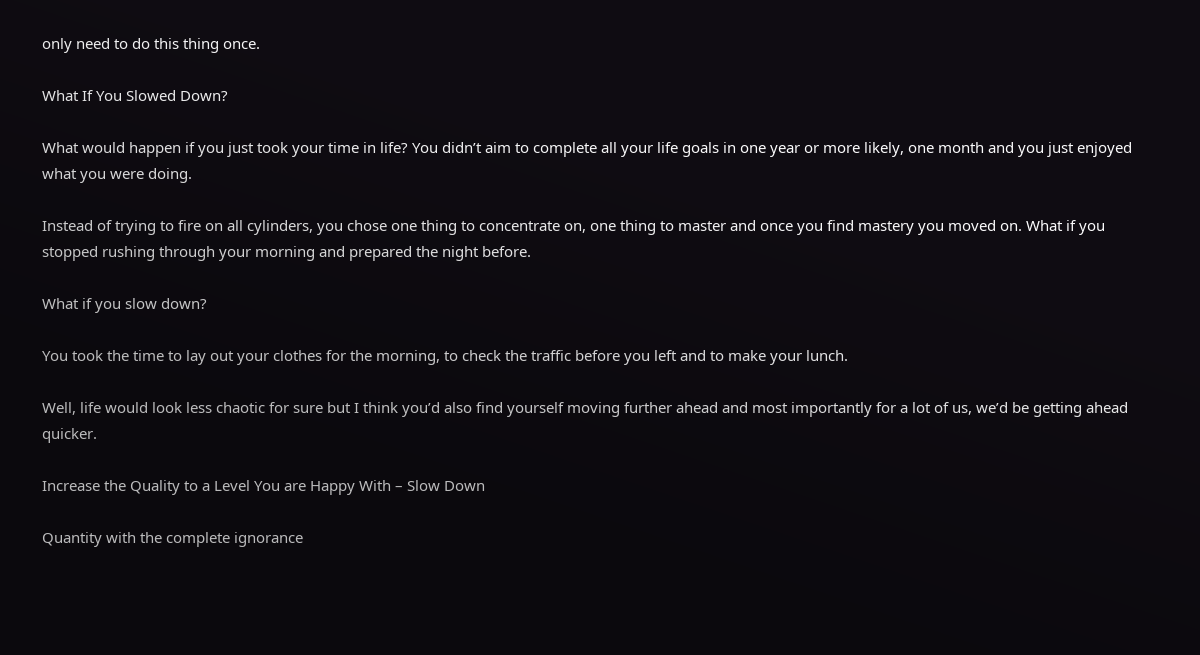only need to do this thing once.

What If You Slowed Down?

What would happen if you just took your time in life? You didn’t aim to complete all your life goals in one year or more likely, one month and you just enjoyed what you were doing.

Instead of trying to fire on all cylinders, you chose one thing to concentrate on, one thing to master and once you find mastery you moved on. What if you stopped rushing through your morning and prepared the night before.

What if you slow down?

You took the time to lay out your clothes for the morning, to check the traffic before you left and to make your lunch.

Well, life would look less chaotic for sure but I think you’d also find yourself moving further ahead and most importantly for a lot of us, we’d be getting ahead quicker.

Increase the Quality to a Level You are Happy With – Slow Down

Quantity with the complete ignorance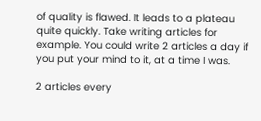of quality is flawed. It leads to a plateau quite quickly. Take writing articles for example. You could write 2 articles a day if you put your mind to it, at a time I was.

2 articles every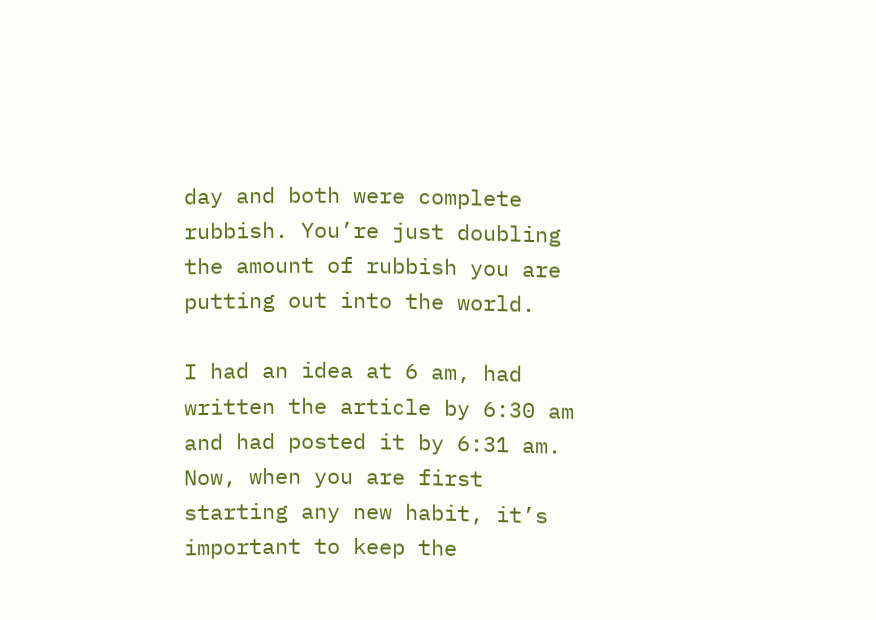day and both were complete rubbish. You’re just doubling the amount of rubbish you are putting out into the world.

I had an idea at 6 am, had written the article by 6:30 am and had posted it by 6:31 am. Now, when you are first starting any new habit, it’s important to keep the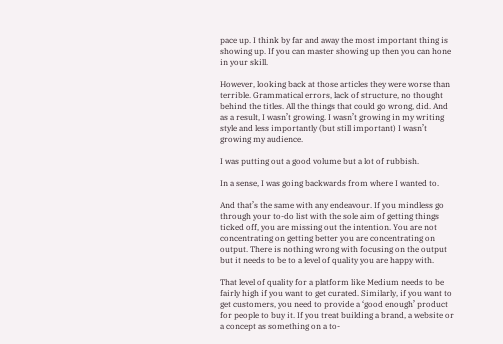pace up. I think by far and away the most important thing is showing up. If you can master showing up then you can hone in your skill.

However, looking back at those articles they were worse than terrible. Grammatical errors, lack of structure, no thought behind the titles. All the things that could go wrong, did. And as a result, I wasn’t growing. I wasn’t growing in my writing style and less importantly (but still important) I wasn’t growing my audience.

I was putting out a good volume but a lot of rubbish.

In a sense, I was going backwards from where I wanted to.

And that’s the same with any endeavour. If you mindless go through your to-do list with the sole aim of getting things ticked off, you are missing out the intention. You are not concentrating on getting better you are concentrating on output. There is nothing wrong with focusing on the output but it needs to be to a level of quality you are happy with.

That level of quality for a platform like Medium needs to be fairly high if you want to get curated. Similarly, if you want to get customers, you need to provide a ‘good enough’ product for people to buy it. If you treat building a brand, a website or a concept as something on a to-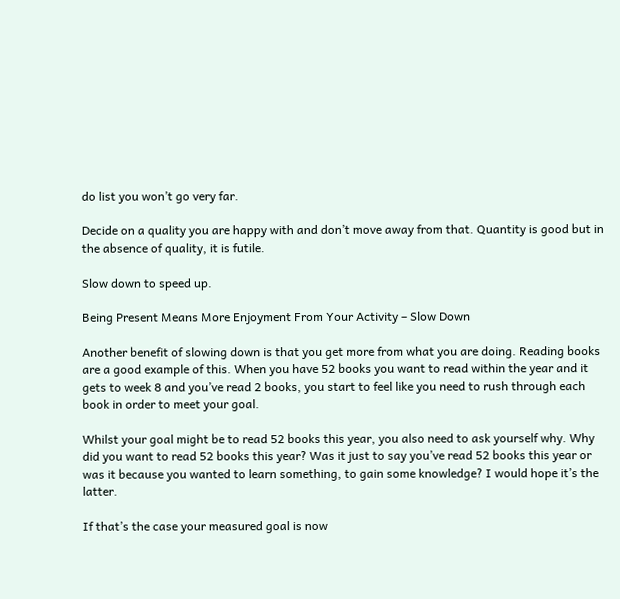do list you won’t go very far.

Decide on a quality you are happy with and don’t move away from that. Quantity is good but in the absence of quality, it is futile.

Slow down to speed up.

Being Present Means More Enjoyment From Your Activity – Slow Down

Another benefit of slowing down is that you get more from what you are doing. Reading books are a good example of this. When you have 52 books you want to read within the year and it gets to week 8 and you’ve read 2 books, you start to feel like you need to rush through each book in order to meet your goal.

Whilst your goal might be to read 52 books this year, you also need to ask yourself why. Why did you want to read 52 books this year? Was it just to say you’ve read 52 books this year or was it because you wanted to learn something, to gain some knowledge? I would hope it’s the latter.

If that’s the case your measured goal is now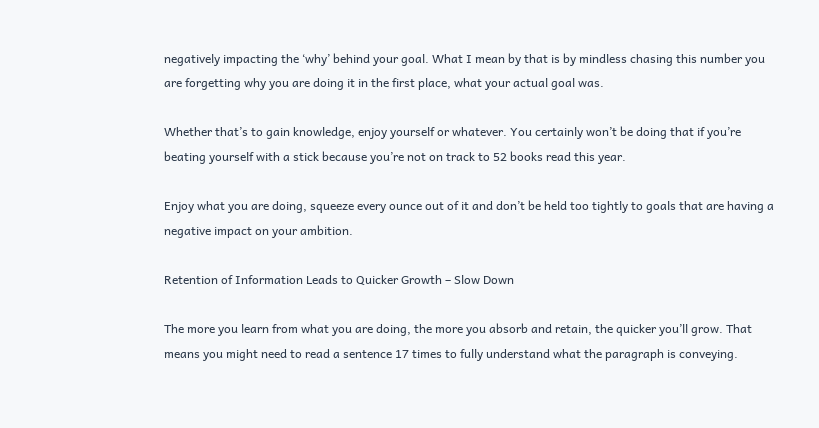negatively impacting the ‘why’ behind your goal. What I mean by that is by mindless chasing this number you are forgetting why you are doing it in the first place, what your actual goal was.

Whether that’s to gain knowledge, enjoy yourself or whatever. You certainly won’t be doing that if you’re beating yourself with a stick because you’re not on track to 52 books read this year.

Enjoy what you are doing, squeeze every ounce out of it and don’t be held too tightly to goals that are having a negative impact on your ambition.

Retention of Information Leads to Quicker Growth – Slow Down

The more you learn from what you are doing, the more you absorb and retain, the quicker you’ll grow. That means you might need to read a sentence 17 times to fully understand what the paragraph is conveying.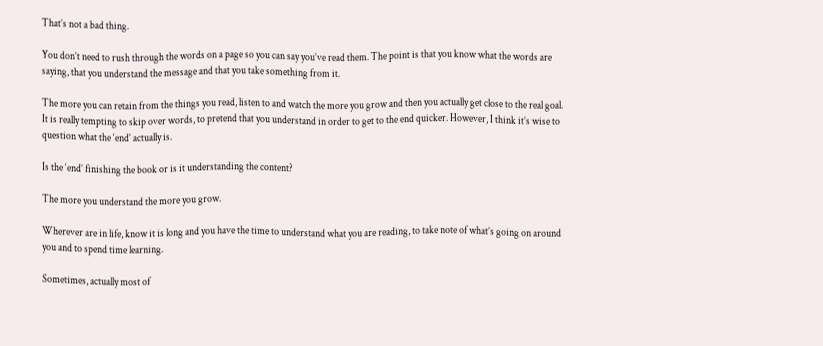That’s not a bad thing.

You don’t need to rush through the words on a page so you can say you’ve read them. The point is that you know what the words are saying, that you understand the message and that you take something from it.

The more you can retain from the things you read, listen to and watch the more you grow and then you actually get close to the real goal. It is really tempting to skip over words, to pretend that you understand in order to get to the end quicker. However, I think it’s wise to question what the ‘end’ actually is.

Is the ‘end’ finishing the book or is it understanding the content?

The more you understand the more you grow.

Wherever are in life, know it is long and you have the time to understand what you are reading, to take note of what’s going on around you and to spend time learning.

Sometimes, actually most of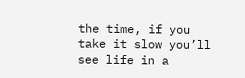the time, if you take it slow you’ll see life in a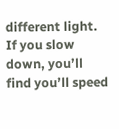different light. If you slow down, you’ll find you’ll speed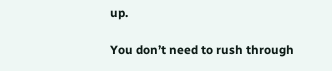up.

You don’t need to rush through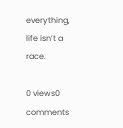everything, life isn’t a race.

0 views0 comments